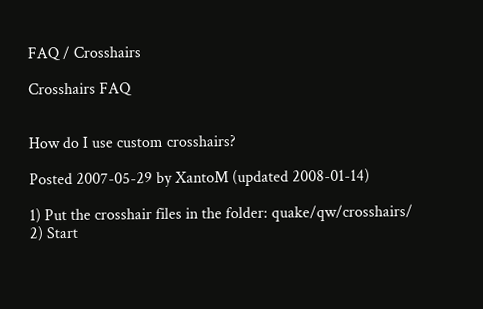FAQ / Crosshairs

Crosshairs FAQ


How do I use custom crosshairs?

Posted 2007-05-29 by XantoM (updated 2008-01-14)

1) Put the crosshair files in the folder: quake/qw/crosshairs/
2) Start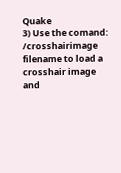Quake
3) Use the comand: /crosshairimage filename to load a crosshair image and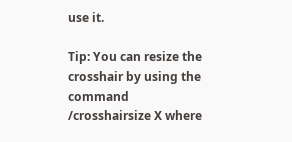use it.

Tip: You can resize the crosshair by using the command /crosshairsize X where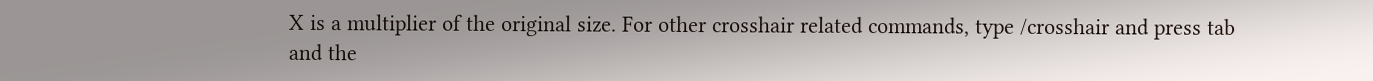X is a multiplier of the original size. For other crosshair related commands, type /crosshair and press tab and the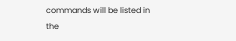commands will be listed in the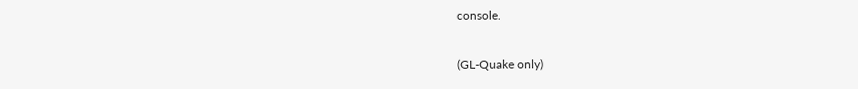console.

(GL-Quake only)